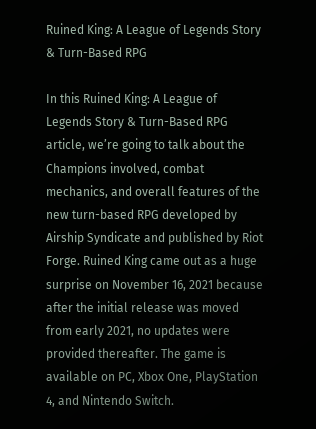Ruined King: A League of Legends Story & Turn-Based RPG

In this Ruined King: A League of Legends Story & Turn-Based RPG article, we’re going to talk about the Champions involved, combat mechanics, and overall features of the new turn-based RPG developed by Airship Syndicate and published by Riot Forge. Ruined King came out as a huge surprise on November 16, 2021 because after the initial release was moved from early 2021, no updates were provided thereafter. The game is available on PC, Xbox One, PlayStation 4, and Nintendo Switch.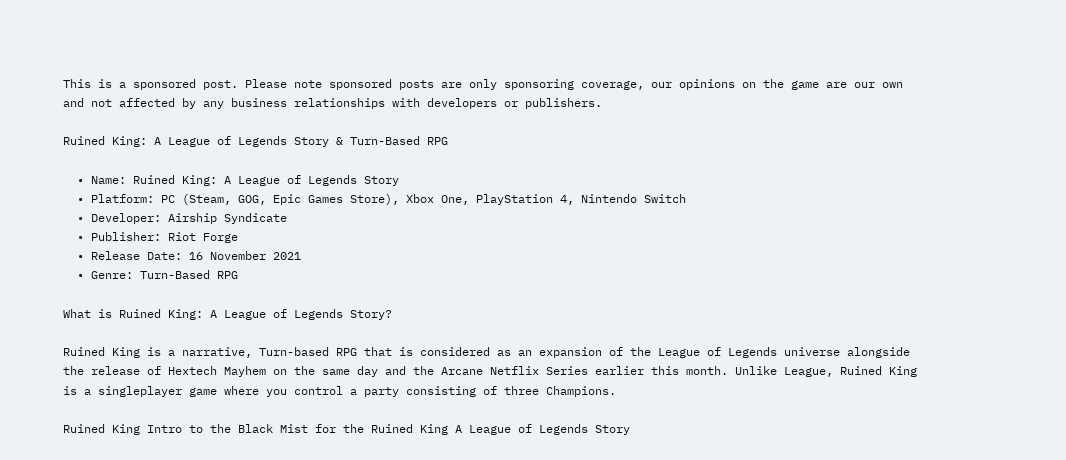This is a sponsored post. Please note sponsored posts are only sponsoring coverage, our opinions on the game are our own and not affected by any business relationships with developers or publishers.

Ruined King: A League of Legends Story & Turn-Based RPG

  • Name: Ruined King: A League of Legends Story
  • Platform: PC (Steam, GOG, Epic Games Store), Xbox One, PlayStation 4, Nintendo Switch
  • Developer: Airship Syndicate
  • Publisher: Riot Forge
  • Release Date: 16 November 2021
  • Genre: Turn-Based RPG

What is Ruined King: A League of Legends Story?

Ruined King is a narrative, Turn-based RPG that is considered as an expansion of the League of Legends universe alongside the release of Hextech Mayhem on the same day and the Arcane Netflix Series earlier this month. Unlike League, Ruined King is a singleplayer game where you control a party consisting of three Champions.

Ruined King Intro to the Black Mist for the Ruined King A League of Legends Story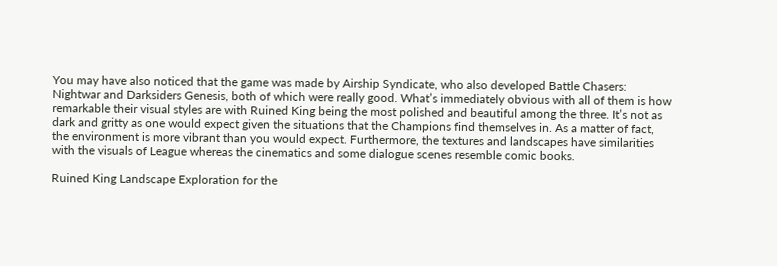You may have also noticed that the game was made by Airship Syndicate, who also developed Battle Chasers: Nightwar and Darksiders Genesis, both of which were really good. What’s immediately obvious with all of them is how remarkable their visual styles are with Ruined King being the most polished and beautiful among the three. It’s not as dark and gritty as one would expect given the situations that the Champions find themselves in. As a matter of fact, the environment is more vibrant than you would expect. Furthermore, the textures and landscapes have similarities with the visuals of League whereas the cinematics and some dialogue scenes resemble comic books.

Ruined King Landscape Exploration for the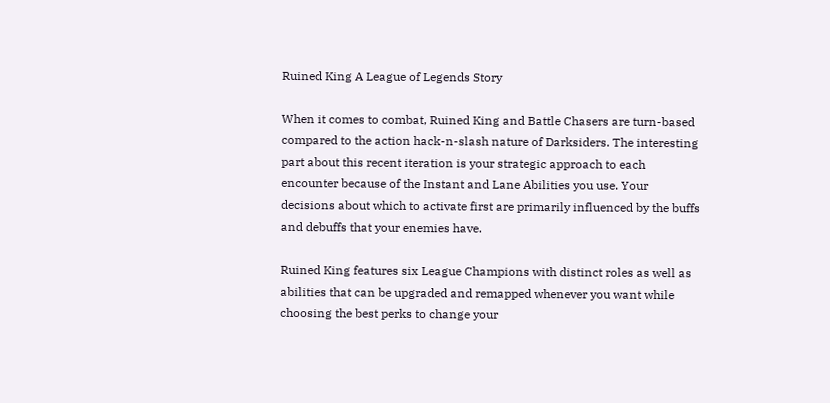Ruined King A League of Legends Story

When it comes to combat, Ruined King and Battle Chasers are turn-based compared to the action hack-n-slash nature of Darksiders. The interesting part about this recent iteration is your strategic approach to each encounter because of the Instant and Lane Abilities you use. Your decisions about which to activate first are primarily influenced by the buffs and debuffs that your enemies have.

Ruined King features six League Champions with distinct roles as well as abilities that can be upgraded and remapped whenever you want while choosing the best perks to change your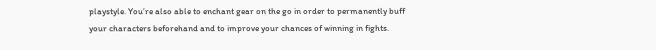playstyle. You’re also able to enchant gear on the go in order to permanently buff your characters beforehand and to improve your chances of winning in fights.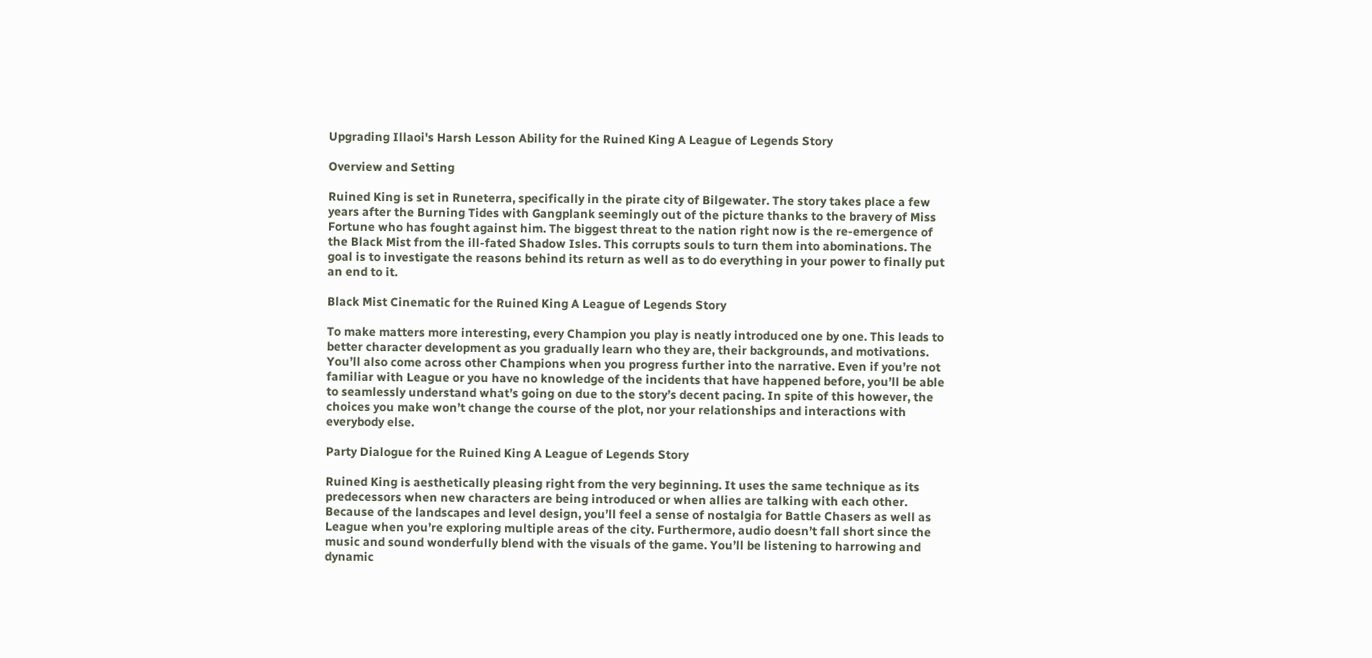Upgrading Illaoi's Harsh Lesson Ability for the Ruined King A League of Legends Story

Overview and Setting

Ruined King is set in Runeterra, specifically in the pirate city of Bilgewater. The story takes place a few years after the Burning Tides with Gangplank seemingly out of the picture thanks to the bravery of Miss Fortune who has fought against him. The biggest threat to the nation right now is the re-emergence of the Black Mist from the ill-fated Shadow Isles. This corrupts souls to turn them into abominations. The goal is to investigate the reasons behind its return as well as to do everything in your power to finally put an end to it.

Black Mist Cinematic for the Ruined King A League of Legends Story

To make matters more interesting, every Champion you play is neatly introduced one by one. This leads to better character development as you gradually learn who they are, their backgrounds, and motivations. You’ll also come across other Champions when you progress further into the narrative. Even if you’re not familiar with League or you have no knowledge of the incidents that have happened before, you’ll be able to seamlessly understand what’s going on due to the story’s decent pacing. In spite of this however, the choices you make won’t change the course of the plot, nor your relationships and interactions with everybody else.

Party Dialogue for the Ruined King A League of Legends Story

Ruined King is aesthetically pleasing right from the very beginning. It uses the same technique as its predecessors when new characters are being introduced or when allies are talking with each other. Because of the landscapes and level design, you’ll feel a sense of nostalgia for Battle Chasers as well as League when you’re exploring multiple areas of the city. Furthermore, audio doesn’t fall short since the music and sound wonderfully blend with the visuals of the game. You’ll be listening to harrowing and dynamic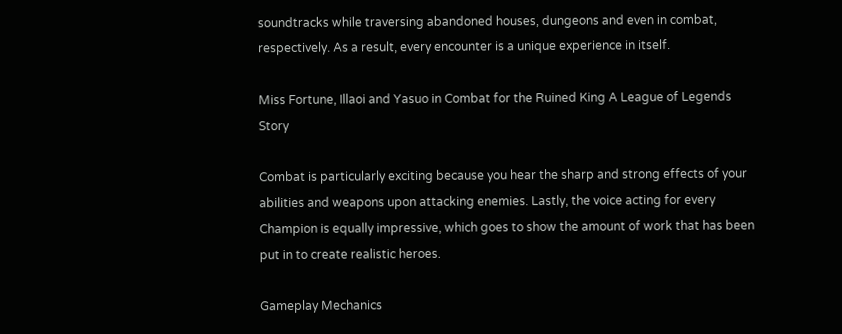soundtracks while traversing abandoned houses, dungeons and even in combat, respectively. As a result, every encounter is a unique experience in itself.

Miss Fortune, Illaoi and Yasuo in Combat for the Ruined King A League of Legends Story

Combat is particularly exciting because you hear the sharp and strong effects of your abilities and weapons upon attacking enemies. Lastly, the voice acting for every Champion is equally impressive, which goes to show the amount of work that has been put in to create realistic heroes.

Gameplay Mechanics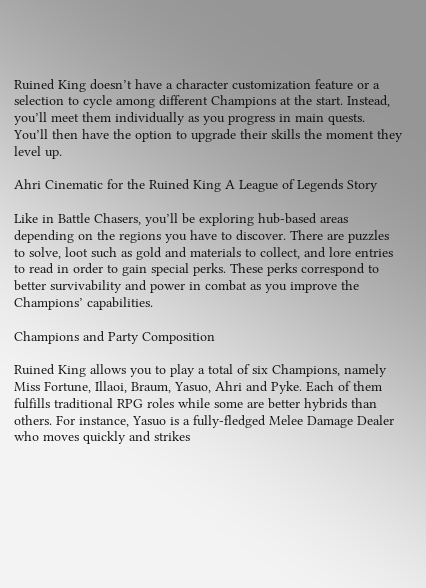Ruined King doesn’t have a character customization feature or a selection to cycle among different Champions at the start. Instead, you’ll meet them individually as you progress in main quests. You’ll then have the option to upgrade their skills the moment they level up.

Ahri Cinematic for the Ruined King A League of Legends Story

Like in Battle Chasers, you’ll be exploring hub-based areas depending on the regions you have to discover. There are puzzles to solve, loot such as gold and materials to collect, and lore entries to read in order to gain special perks. These perks correspond to better survivability and power in combat as you improve the Champions’ capabilities.

Champions and Party Composition

Ruined King allows you to play a total of six Champions, namely Miss Fortune, Illaoi, Braum, Yasuo, Ahri and Pyke. Each of them fulfills traditional RPG roles while some are better hybrids than others. For instance, Yasuo is a fully-fledged Melee Damage Dealer who moves quickly and strikes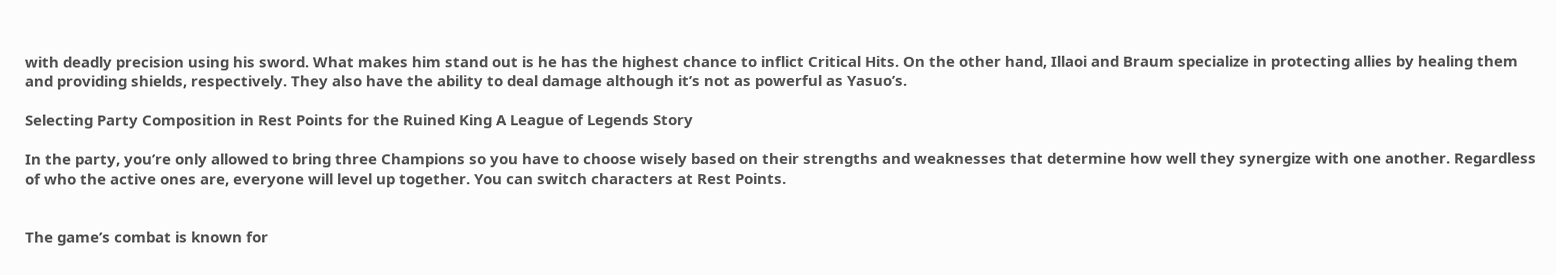with deadly precision using his sword. What makes him stand out is he has the highest chance to inflict Critical Hits. On the other hand, Illaoi and Braum specialize in protecting allies by healing them and providing shields, respectively. They also have the ability to deal damage although it’s not as powerful as Yasuo’s.

Selecting Party Composition in Rest Points for the Ruined King A League of Legends Story

In the party, you’re only allowed to bring three Champions so you have to choose wisely based on their strengths and weaknesses that determine how well they synergize with one another. Regardless of who the active ones are, everyone will level up together. You can switch characters at Rest Points.


The game’s combat is known for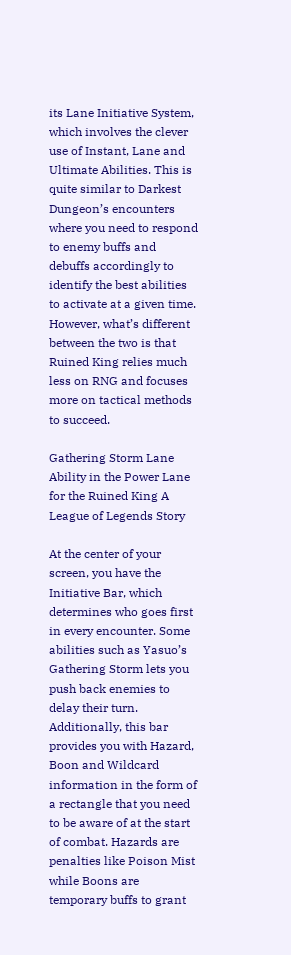its Lane Initiative System, which involves the clever use of Instant, Lane and Ultimate Abilities. This is quite similar to Darkest Dungeon’s encounters where you need to respond to enemy buffs and debuffs accordingly to identify the best abilities to activate at a given time. However, what’s different between the two is that Ruined King relies much less on RNG and focuses more on tactical methods to succeed.

Gathering Storm Lane Ability in the Power Lane for the Ruined King A League of Legends Story

At the center of your screen, you have the Initiative Bar, which determines who goes first in every encounter. Some abilities such as Yasuo’s Gathering Storm lets you push back enemies to delay their turn. Additionally, this bar provides you with Hazard, Boon and Wildcard information in the form of a rectangle that you need to be aware of at the start of combat. Hazards are penalties like Poison Mist while Boons are temporary buffs to grant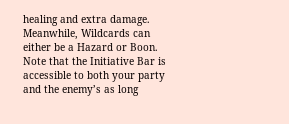healing and extra damage. Meanwhile, Wildcards can either be a Hazard or Boon. Note that the Initiative Bar is accessible to both your party and the enemy’s as long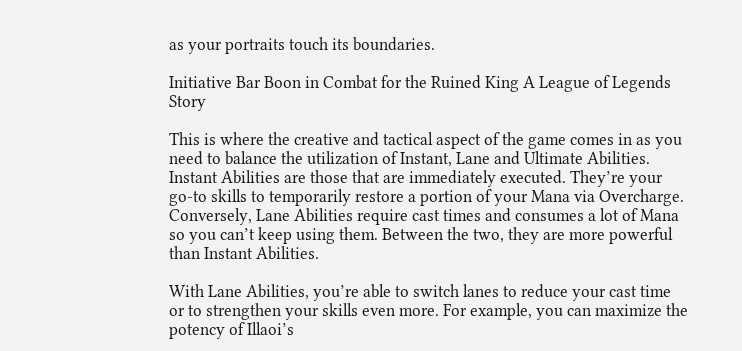as your portraits touch its boundaries.

Initiative Bar Boon in Combat for the Ruined King A League of Legends Story

This is where the creative and tactical aspect of the game comes in as you need to balance the utilization of Instant, Lane and Ultimate Abilities. Instant Abilities are those that are immediately executed. They’re your go-to skills to temporarily restore a portion of your Mana via Overcharge. Conversely, Lane Abilities require cast times and consumes a lot of Mana so you can’t keep using them. Between the two, they are more powerful than Instant Abilities.

With Lane Abilities, you’re able to switch lanes to reduce your cast time or to strengthen your skills even more. For example, you can maximize the potency of Illaoi’s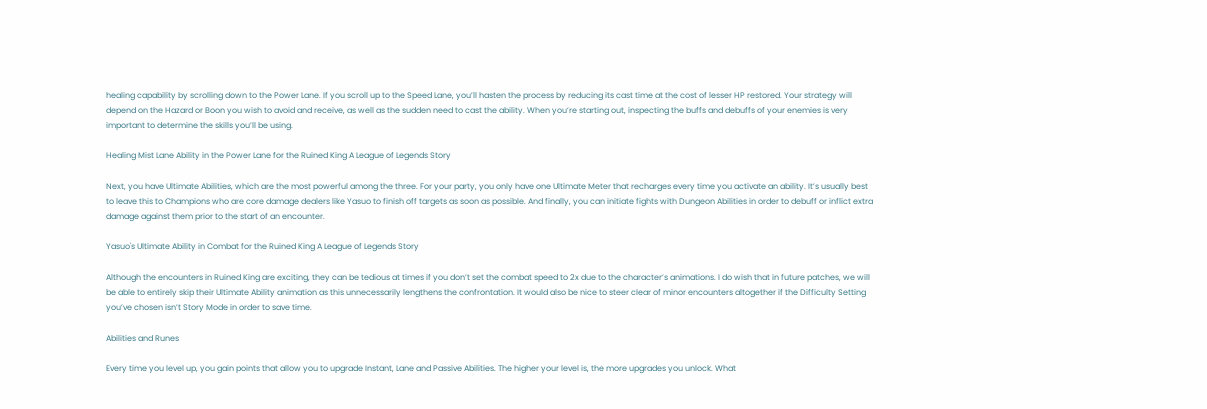healing capability by scrolling down to the Power Lane. If you scroll up to the Speed Lane, you’ll hasten the process by reducing its cast time at the cost of lesser HP restored. Your strategy will depend on the Hazard or Boon you wish to avoid and receive, as well as the sudden need to cast the ability. When you’re starting out, inspecting the buffs and debuffs of your enemies is very important to determine the skills you’ll be using.

Healing Mist Lane Ability in the Power Lane for the Ruined King A League of Legends Story

Next, you have Ultimate Abilities, which are the most powerful among the three. For your party, you only have one Ultimate Meter that recharges every time you activate an ability. It’s usually best to leave this to Champions who are core damage dealers like Yasuo to finish off targets as soon as possible. And finally, you can initiate fights with Dungeon Abilities in order to debuff or inflict extra damage against them prior to the start of an encounter.

Yasuo's Ultimate Ability in Combat for the Ruined King A League of Legends Story

Although the encounters in Ruined King are exciting, they can be tedious at times if you don’t set the combat speed to 2x due to the character’s animations. I do wish that in future patches, we will be able to entirely skip their Ultimate Ability animation as this unnecessarily lengthens the confrontation. It would also be nice to steer clear of minor encounters altogether if the Difficulty Setting you’ve chosen isn’t Story Mode in order to save time.

Abilities and Runes

Every time you level up, you gain points that allow you to upgrade Instant, Lane and Passive Abilities. The higher your level is, the more upgrades you unlock. What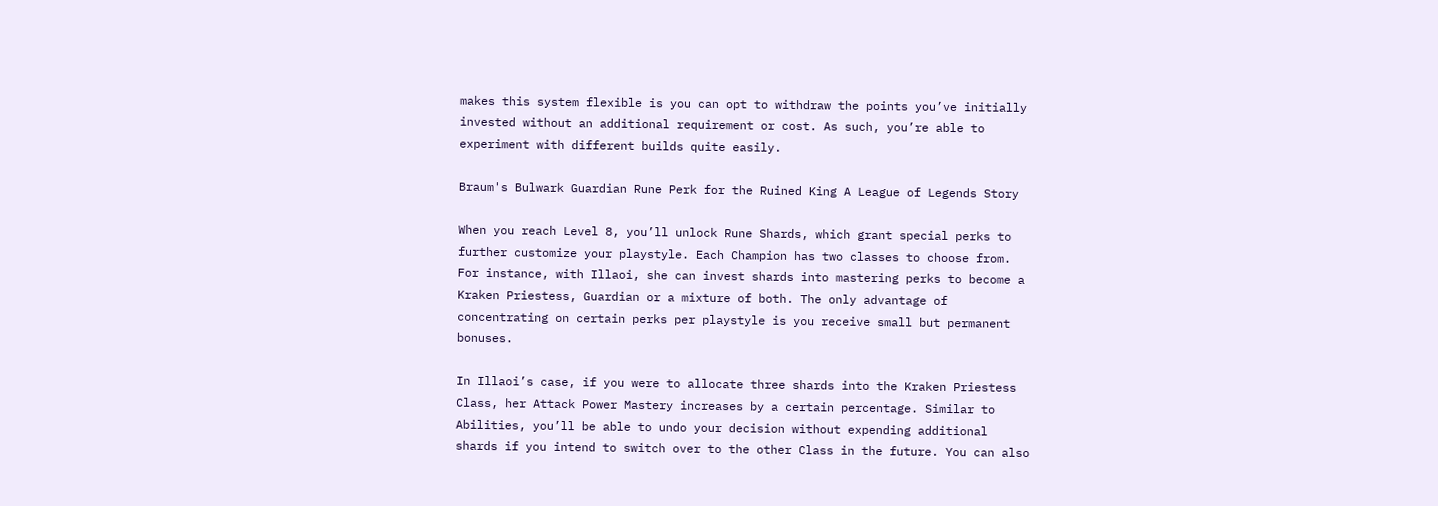makes this system flexible is you can opt to withdraw the points you’ve initially invested without an additional requirement or cost. As such, you’re able to experiment with different builds quite easily.

Braum's Bulwark Guardian Rune Perk for the Ruined King A League of Legends Story

When you reach Level 8, you’ll unlock Rune Shards, which grant special perks to further customize your playstyle. Each Champion has two classes to choose from. For instance, with Illaoi, she can invest shards into mastering perks to become a Kraken Priestess, Guardian or a mixture of both. The only advantage of concentrating on certain perks per playstyle is you receive small but permanent bonuses.

In Illaoi’s case, if you were to allocate three shards into the Kraken Priestess Class, her Attack Power Mastery increases by a certain percentage. Similar to Abilities, you’ll be able to undo your decision without expending additional shards if you intend to switch over to the other Class in the future. You can also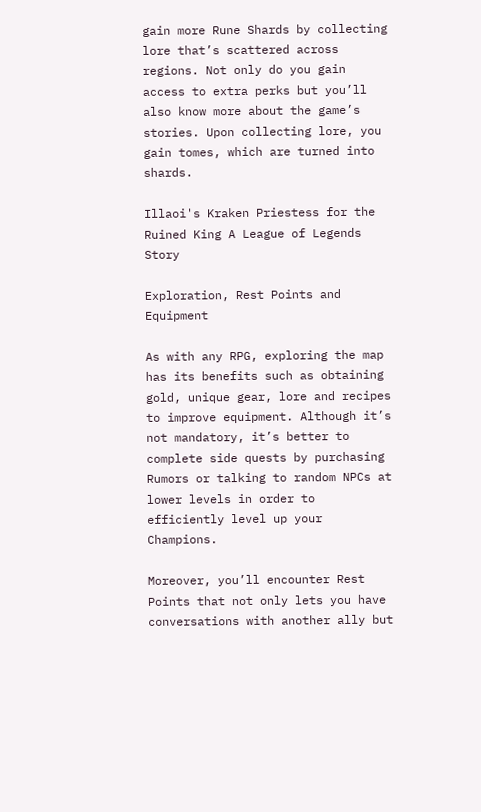gain more Rune Shards by collecting lore that’s scattered across regions. Not only do you gain access to extra perks but you’ll also know more about the game’s stories. Upon collecting lore, you gain tomes, which are turned into shards.

Illaoi's Kraken Priestess for the Ruined King A League of Legends Story

Exploration, Rest Points and Equipment

As with any RPG, exploring the map has its benefits such as obtaining gold, unique gear, lore and recipes to improve equipment. Although it’s not mandatory, it’s better to complete side quests by purchasing Rumors or talking to random NPCs at lower levels in order to efficiently level up your Champions.

Moreover, you’ll encounter Rest Points that not only lets you have conversations with another ally but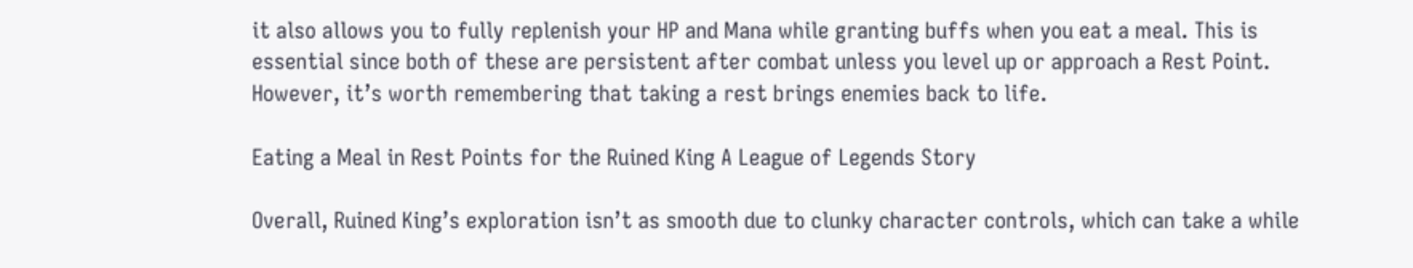it also allows you to fully replenish your HP and Mana while granting buffs when you eat a meal. This is essential since both of these are persistent after combat unless you level up or approach a Rest Point. However, it’s worth remembering that taking a rest brings enemies back to life.

Eating a Meal in Rest Points for the Ruined King A League of Legends Story

Overall, Ruined King’s exploration isn’t as smooth due to clunky character controls, which can take a while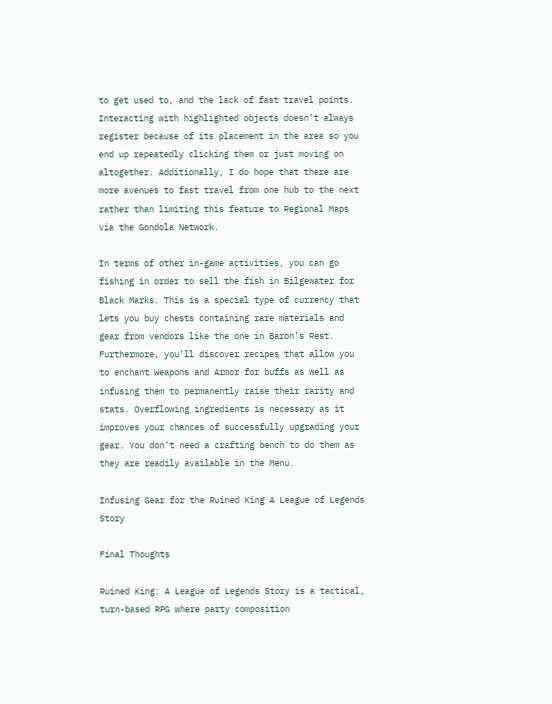to get used to, and the lack of fast travel points. Interacting with highlighted objects doesn’t always register because of its placement in the area so you end up repeatedly clicking them or just moving on altogether. Additionally, I do hope that there are more avenues to fast travel from one hub to the next rather than limiting this feature to Regional Maps via the Gondola Network.

In terms of other in-game activities, you can go fishing in order to sell the fish in Bilgewater for Black Marks. This is a special type of currency that lets you buy chests containing rare materials and gear from vendors like the one in Baron’s Rest. Furthermore, you’ll discover recipes that allow you to enchant Weapons and Armor for buffs as well as infusing them to permanently raise their rarity and stats. Overflowing ingredients is necessary as it improves your chances of successfully upgrading your gear. You don’t need a crafting bench to do them as they are readily available in the Menu.

Infusing Gear for the Ruined King A League of Legends Story

Final Thoughts

Ruined King: A League of Legends Story is a tactical, turn-based RPG where party composition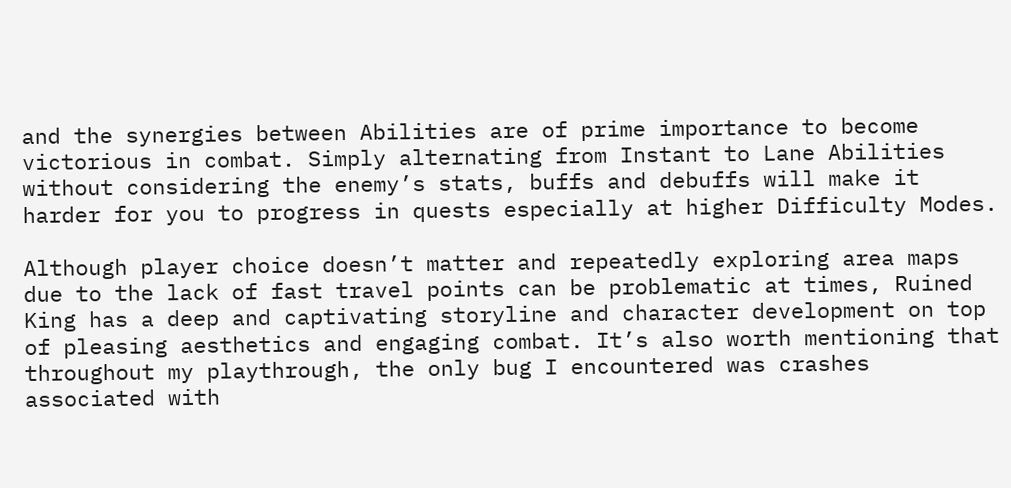and the synergies between Abilities are of prime importance to become victorious in combat. Simply alternating from Instant to Lane Abilities without considering the enemy’s stats, buffs and debuffs will make it harder for you to progress in quests especially at higher Difficulty Modes.

Although player choice doesn’t matter and repeatedly exploring area maps due to the lack of fast travel points can be problematic at times, Ruined King has a deep and captivating storyline and character development on top of pleasing aesthetics and engaging combat. It’s also worth mentioning that throughout my playthrough, the only bug I encountered was crashes associated with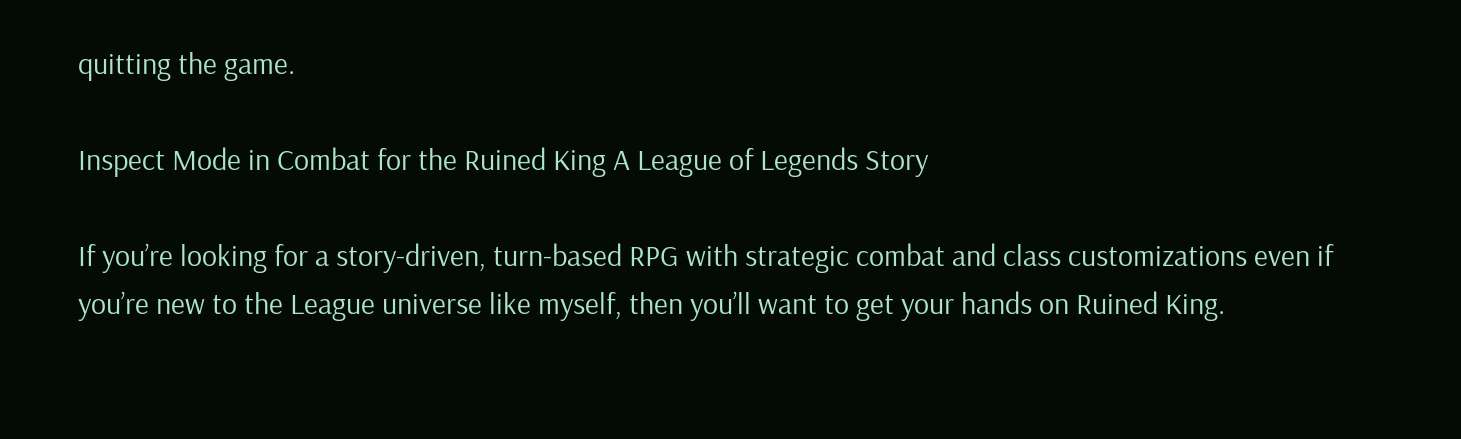quitting the game.

Inspect Mode in Combat for the Ruined King A League of Legends Story

If you’re looking for a story-driven, turn-based RPG with strategic combat and class customizations even if you’re new to the League universe like myself, then you’ll want to get your hands on Ruined King.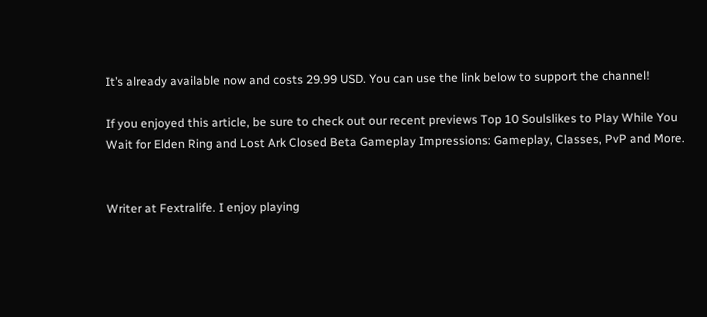It’s already available now and costs 29.99 USD. You can use the link below to support the channel!

If you enjoyed this article, be sure to check out our recent previews Top 10 Soulslikes to Play While You Wait for Elden Ring and Lost Ark Closed Beta Gameplay Impressions: Gameplay, Classes, PvP and More.


Writer at Fextralife. I enjoy playing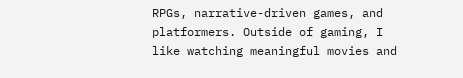RPGs, narrative-driven games, and platformers. Outside of gaming, I like watching meaningful movies and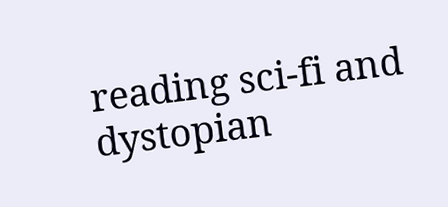reading sci-fi and dystopian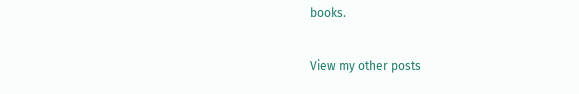books.

View my other posts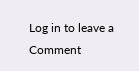Log in to leave a Comment